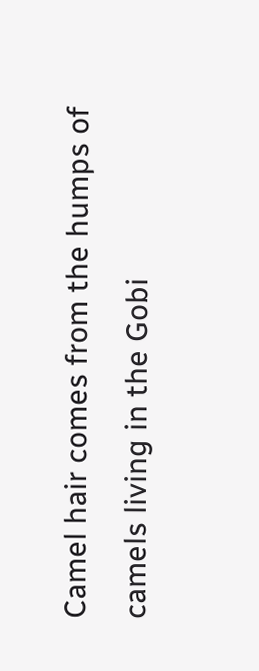Camel hair comes from the humps of camels living in the Gobi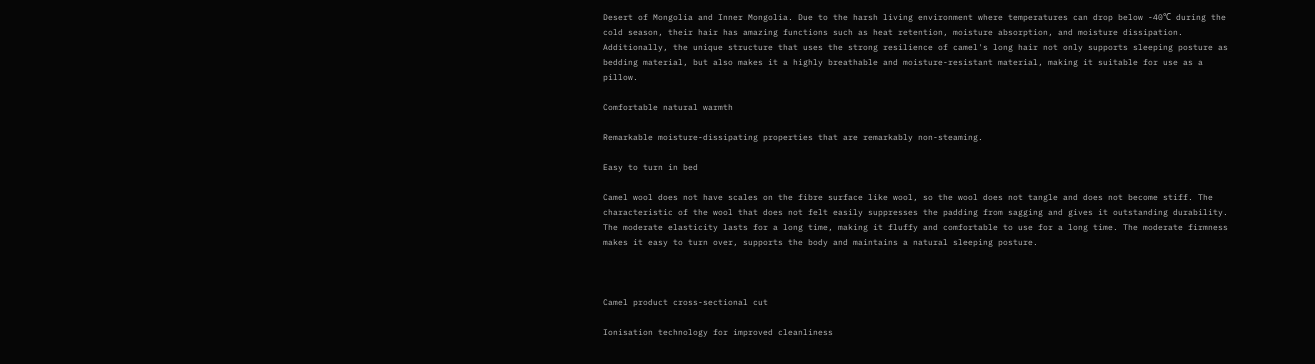Desert of Mongolia and Inner Mongolia. Due to the harsh living environment where temperatures can drop below -40℃ during the cold season, their hair has amazing functions such as heat retention, moisture absorption, and moisture dissipation.
Additionally, the unique structure that uses the strong resilience of camel's long hair not only supports sleeping posture as bedding material, but also makes it a highly breathable and moisture-resistant material, making it suitable for use as a pillow.

Comfortable natural warmth

Remarkable moisture-dissipating properties that are remarkably non-steaming.

Easy to turn in bed

Camel wool does not have scales on the fibre surface like wool, so the wool does not tangle and does not become stiff. The characteristic of the wool that does not felt easily suppresses the padding from sagging and gives it outstanding durability. The moderate elasticity lasts for a long time, making it fluffy and comfortable to use for a long time. The moderate firmness makes it easy to turn over, supports the body and maintains a natural sleeping posture.



Camel product cross-sectional cut

Ionisation technology for improved cleanliness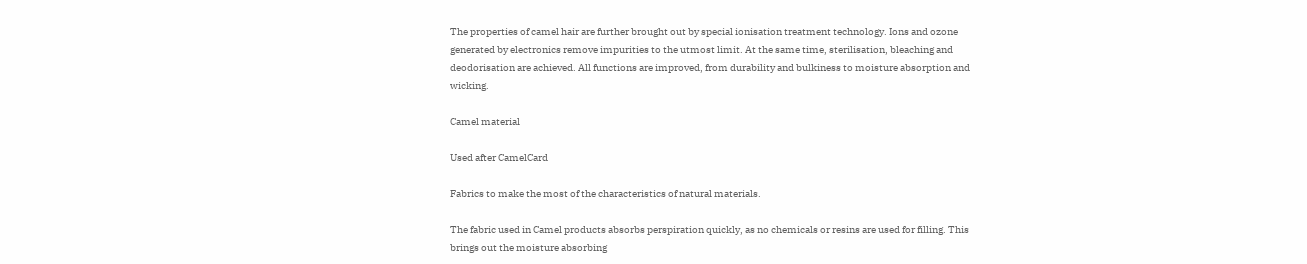The properties of camel hair are further brought out by special ionisation treatment technology. Ions and ozone generated by electronics remove impurities to the utmost limit. At the same time, sterilisation, bleaching and deodorisation are achieved. All functions are improved, from durability and bulkiness to moisture absorption and wicking.

Camel material

Used after CamelCard

Fabrics to make the most of the characteristics of natural materials.

The fabric used in Camel products absorbs perspiration quickly, as no chemicals or resins are used for filling. This brings out the moisture absorbing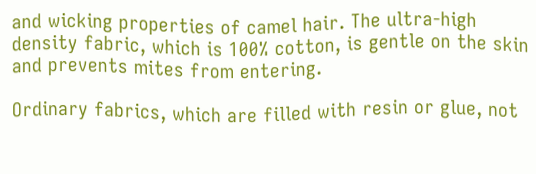and wicking properties of camel hair. The ultra-high density fabric, which is 100% cotton, is gentle on the skin and prevents mites from entering.

Ordinary fabrics, which are filled with resin or glue, not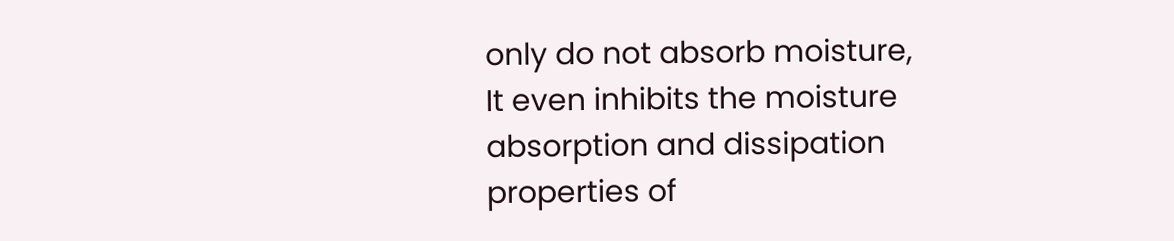only do not absorb moisture,
It even inhibits the moisture absorption and dissipation properties of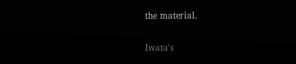the material.

Iwata's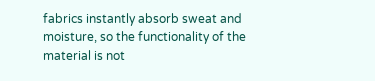fabrics instantly absorb sweat and moisture, so the functionality of the material is not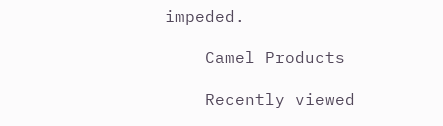impeded.

    Camel Products

    Recently viewed